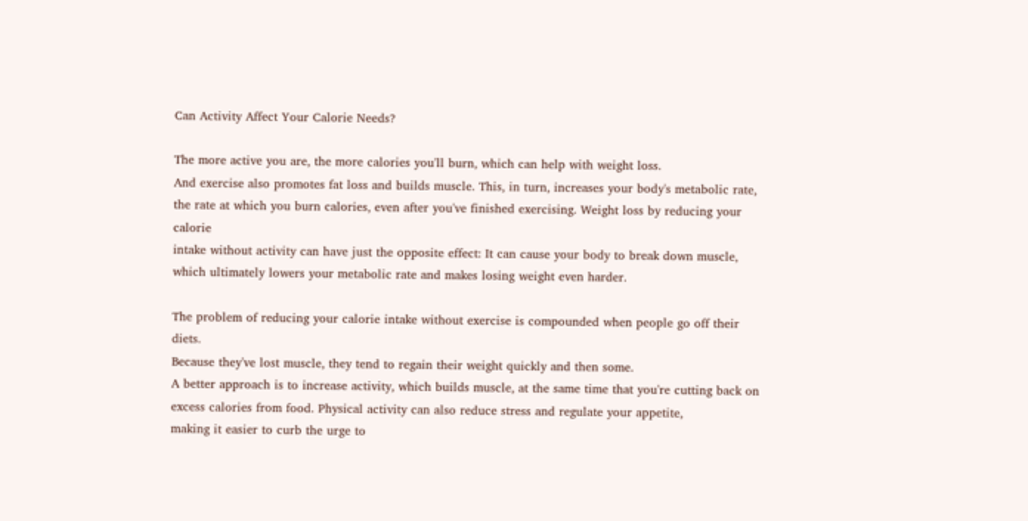Can Activity Affect Your Calorie Needs?

The more active you are, the more calories you'll burn, which can help with weight loss.
And exercise also promotes fat loss and builds muscle. This, in turn, increases your body's metabolic rate,
the rate at which you burn calories, even after you've finished exercising. Weight loss by reducing your calorie
intake without activity can have just the opposite effect: It can cause your body to break down muscle,
which ultimately lowers your metabolic rate and makes losing weight even harder.

The problem of reducing your calorie intake without exercise is compounded when people go off their diets.
Because they've lost muscle, they tend to regain their weight quickly and then some.
A better approach is to increase activity, which builds muscle, at the same time that you're cutting back on
excess calories from food. Physical activity can also reduce stress and regulate your appetite,
making it easier to curb the urge to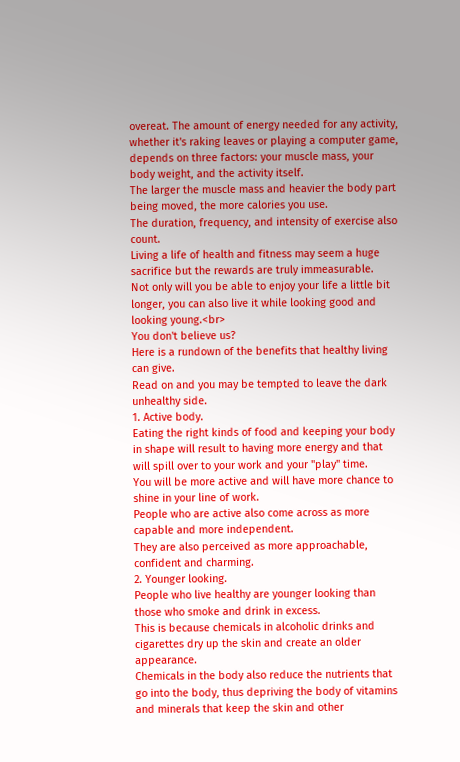overeat. The amount of energy needed for any activity,
whether it's raking leaves or playing a computer game, depends on three factors: your muscle mass, your body weight, and the activity itself.
The larger the muscle mass and heavier the body part being moved, the more calories you use.
The duration, frequency, and intensity of exercise also count.
Living a life of health and fitness may seem a huge sacrifice but the rewards are truly immeasurable.
Not only will you be able to enjoy your life a little bit longer, you can also live it while looking good and looking young.<br>
You don't believe us?
Here is a rundown of the benefits that healthy living can give.
Read on and you may be tempted to leave the dark unhealthy side.
1. Active body.
Eating the right kinds of food and keeping your body in shape will result to having more energy and that will spill over to your work and your "play" time.
You will be more active and will have more chance to shine in your line of work.
People who are active also come across as more capable and more independent.
They are also perceived as more approachable, confident and charming.
2. Younger looking.
People who live healthy are younger looking than those who smoke and drink in excess.
This is because chemicals in alcoholic drinks and cigarettes dry up the skin and create an older appearance.
Chemicals in the body also reduce the nutrients that go into the body, thus depriving the body of vitamins
and minerals that keep the skin and other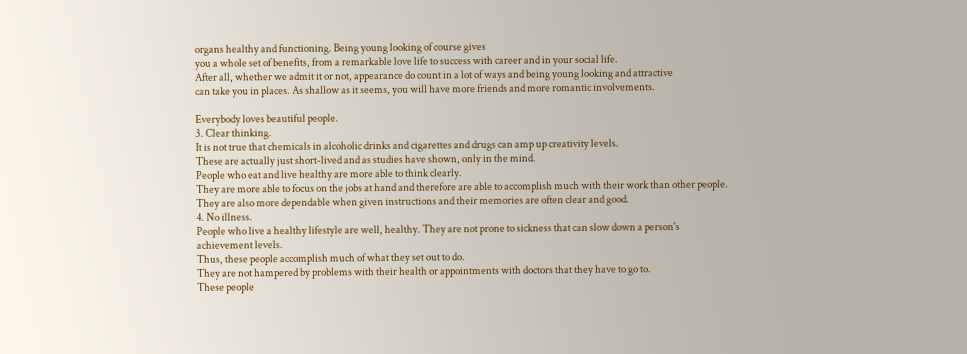organs healthy and functioning. Being young looking of course gives
you a whole set of benefits, from a remarkable love life to success with career and in your social life.
After all, whether we admit it or not, appearance do count in a lot of ways and being young looking and attractive
can take you in places. As shallow as it seems, you will have more friends and more romantic involvements.

Everybody loves beautiful people.
3. Clear thinking.
It is not true that chemicals in alcoholic drinks and cigarettes and drugs can amp up creativity levels.
These are actually just short-lived and as studies have shown, only in the mind.
People who eat and live healthy are more able to think clearly.
They are more able to focus on the jobs at hand and therefore are able to accomplish much with their work than other people.
They are also more dependable when given instructions and their memories are often clear and good.
4. No illness.
People who live a healthy lifestyle are well, healthy. They are not prone to sickness that can slow down a person's achievement levels.
Thus, these people accomplish much of what they set out to do.
They are not hampered by problems with their health or appointments with doctors that they have to go to.
These people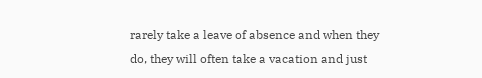rarely take a leave of absence and when they do, they will often take a vacation and just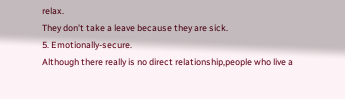relax.
They don't take a leave because they are sick.
5. Emotionally-secure.
Although there really is no direct relationship,people who live a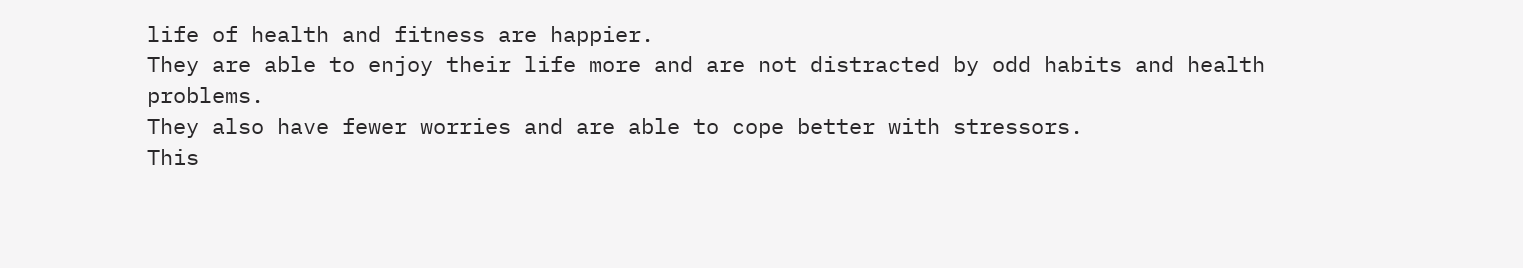life of health and fitness are happier.
They are able to enjoy their life more and are not distracted by odd habits and health problems.
They also have fewer worries and are able to cope better with stressors.
This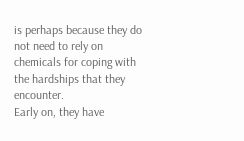is perhaps because they do not need to rely on chemicals for coping with the hardships that they encounter.
Early on, they have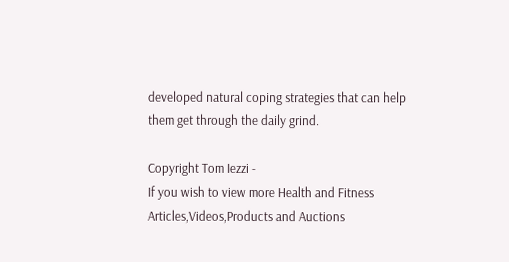developed natural coping strategies that can help them get through the daily grind.

Copyright Tom Iezzi -
If you wish to view more Health and Fitness Articles,Videos,Products and Auctions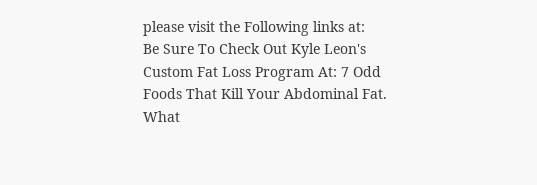please visit the Following links at:
Be Sure To Check Out Kyle Leon's Custom Fat Loss Program At: 7 Odd Foods That Kill Your Abdominal Fat. What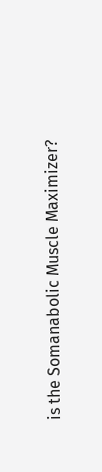is the Somanabolic Muscle Maximizer?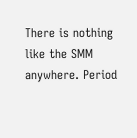There is nothing like the SMM anywhere. Period